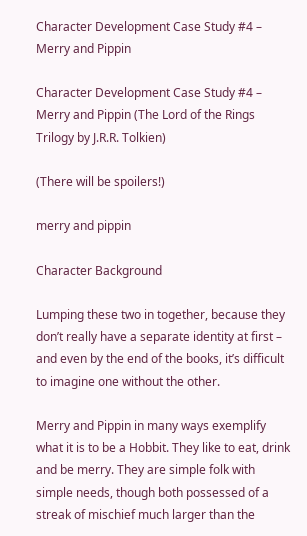Character Development Case Study #4 – Merry and Pippin

Character Development Case Study #4 – Merry and Pippin (The Lord of the Rings Trilogy by J.R.R. Tolkien)

(There will be spoilers!)

merry and pippin

Character Background

Lumping these two in together, because they don’t really have a separate identity at first – and even by the end of the books, it’s difficult to imagine one without the other.

Merry and Pippin in many ways exemplify what it is to be a Hobbit. They like to eat, drink and be merry. They are simple folk with simple needs, though both possessed of a streak of mischief much larger than the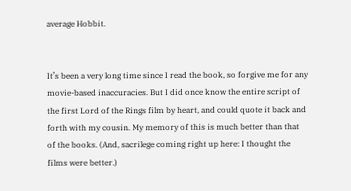average Hobbit.


It’s been a very long time since I read the book, so forgive me for any movie-based inaccuracies. But I did once know the entire script of the first Lord of the Rings film by heart, and could quote it back and forth with my cousin. My memory of this is much better than that of the books. (And, sacrilege coming right up here: I thought the films were better.)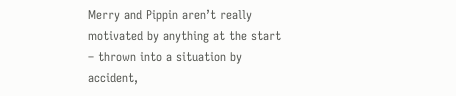Merry and Pippin aren’t really motivated by anything at the start – thrown into a situation by accident,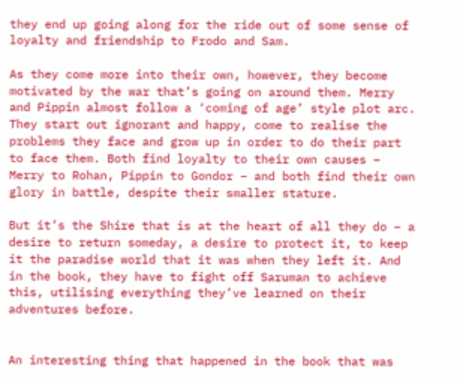they end up going along for the ride out of some sense of loyalty and friendship to Frodo and Sam.

As they come more into their own, however, they become motivated by the war that’s going on around them. Merry and Pippin almost follow a ‘coming of age’ style plot arc. They start out ignorant and happy, come to realise the problems they face and grow up in order to do their part to face them. Both find loyalty to their own causes – Merry to Rohan, Pippin to Gondor – and both find their own glory in battle, despite their smaller stature.

But it’s the Shire that is at the heart of all they do – a desire to return someday, a desire to protect it, to keep it the paradise world that it was when they left it. And in the book, they have to fight off Saruman to achieve this, utilising everything they’ve learned on their adventures before.


An interesting thing that happened in the book that was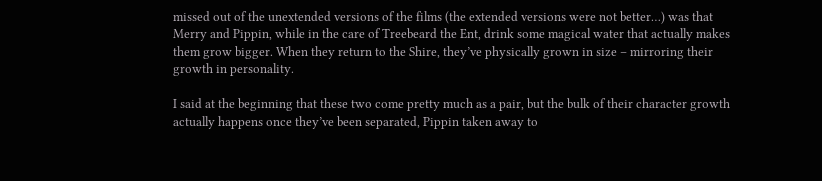missed out of the unextended versions of the films (the extended versions were not better…) was that Merry and Pippin, while in the care of Treebeard the Ent, drink some magical water that actually makes them grow bigger. When they return to the Shire, they’ve physically grown in size – mirroring their growth in personality.

I said at the beginning that these two come pretty much as a pair, but the bulk of their character growth actually happens once they’ve been separated, Pippin taken away to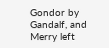Gondor by Gandalf, and Merry left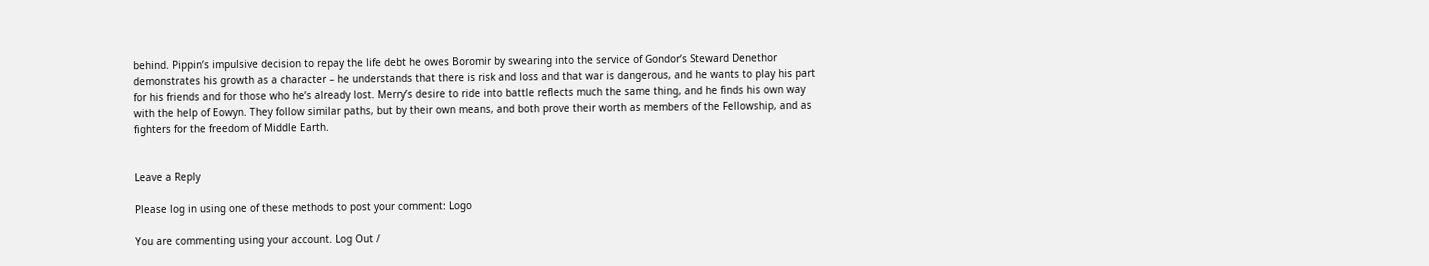behind. Pippin’s impulsive decision to repay the life debt he owes Boromir by swearing into the service of Gondor’s Steward Denethor demonstrates his growth as a character – he understands that there is risk and loss and that war is dangerous, and he wants to play his part for his friends and for those who he’s already lost. Merry’s desire to ride into battle reflects much the same thing, and he finds his own way with the help of Eowyn. They follow similar paths, but by their own means, and both prove their worth as members of the Fellowship, and as fighters for the freedom of Middle Earth.


Leave a Reply

Please log in using one of these methods to post your comment: Logo

You are commenting using your account. Log Out /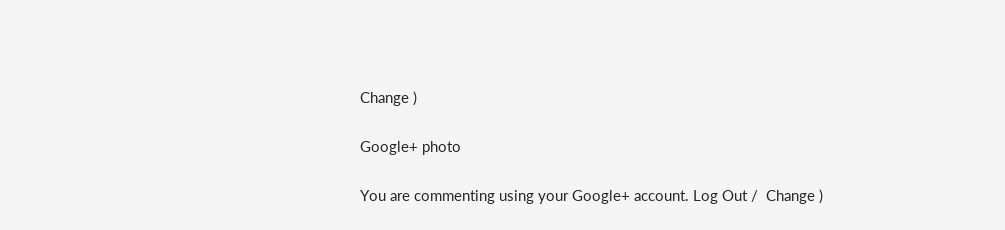Change )

Google+ photo

You are commenting using your Google+ account. Log Out /  Change )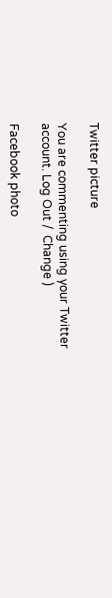Twitter picture

You are commenting using your Twitter account. Log Out /  Change )

Facebook photo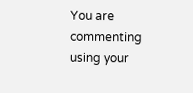You are commenting using your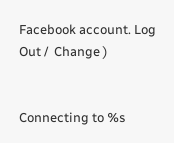Facebook account. Log Out /  Change )


Connecting to %s